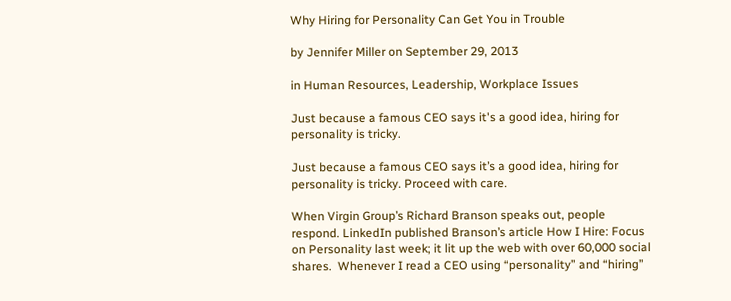Why Hiring for Personality Can Get You in Trouble

by Jennifer Miller on September 29, 2013

in Human Resources, Leadership, Workplace Issues

Just because a famous CEO says it's a good idea, hiring for personality is tricky.

Just because a famous CEO says it’s a good idea, hiring for personality is tricky. Proceed with care.

When Virgin Group’s Richard Branson speaks out, people respond. LinkedIn published Branson’s article How I Hire: Focus on Personality last week; it lit up the web with over 60,000 social shares.  Whenever I read a CEO using “personality” and “hiring”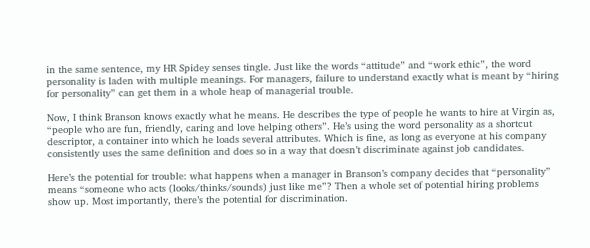in the same sentence, my HR Spidey senses tingle. Just like the words “attitude” and “work ethic”, the word personality is laden with multiple meanings. For managers, failure to understand exactly what is meant by “hiring for personality” can get them in a whole heap of managerial trouble.

Now, I think Branson knows exactly what he means. He describes the type of people he wants to hire at Virgin as, “people who are fun, friendly, caring and love helping others”. He’s using the word personality as a shortcut descriptor, a container into which he loads several attributes. Which is fine, as long as everyone at his company consistently uses the same definition and does so in a way that doesn’t discriminate against job candidates.

Here’s the potential for trouble: what happens when a manager in Branson’s company decides that “personality” means “someone who acts (looks/thinks/sounds) just like me”? Then a whole set of potential hiring problems show up. Most importantly, there’s the potential for discrimination.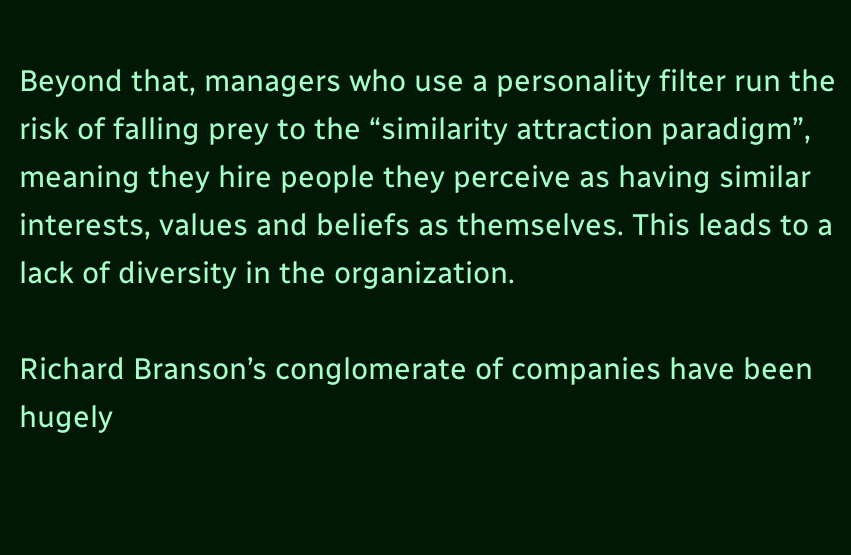Beyond that, managers who use a personality filter run the risk of falling prey to the “similarity attraction paradigm”, meaning they hire people they perceive as having similar interests, values and beliefs as themselves. This leads to a lack of diversity in the organization.

Richard Branson’s conglomerate of companies have been hugely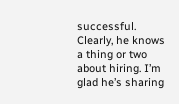successful. Clearly, he knows a thing or two about hiring. I’m glad he’s sharing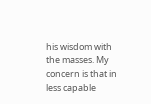his wisdom with the masses. My concern is that in less capable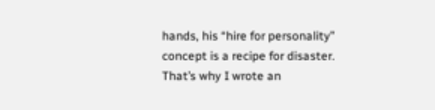hands, his “hire for personality” concept is a recipe for disaster. That’s why I wrote an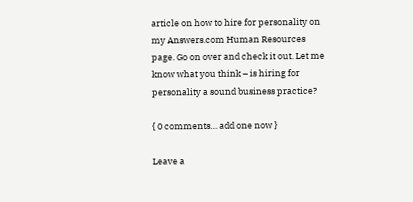article on how to hire for personality on my Answers.com Human Resources page. Go on over and check it out. Let me know what you think – is hiring for personality a sound business practice?

{ 0 comments… add one now }

Leave a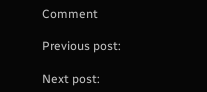Comment

Previous post:

Next post: